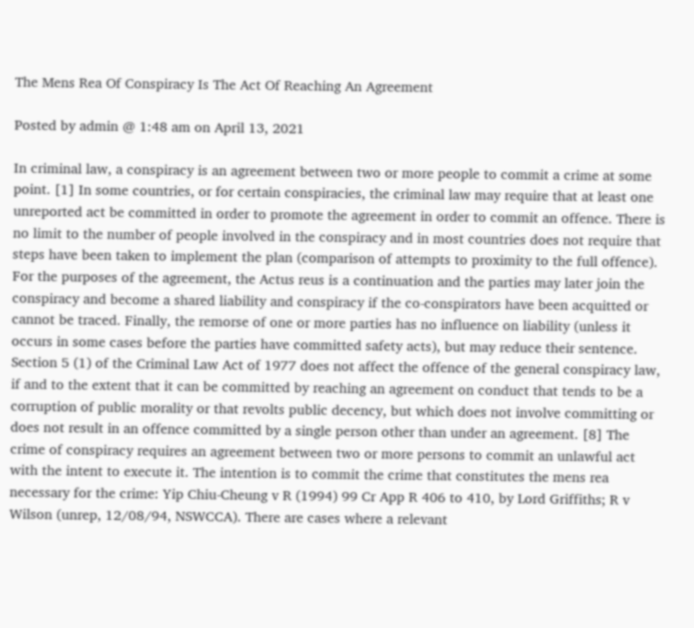The Mens Rea Of Conspiracy Is The Act Of Reaching An Agreement

Posted by admin @ 1:48 am on April 13, 2021

In criminal law, a conspiracy is an agreement between two or more people to commit a crime at some point. [1] In some countries, or for certain conspiracies, the criminal law may require that at least one unreported act be committed in order to promote the agreement in order to commit an offence. There is no limit to the number of people involved in the conspiracy and in most countries does not require that steps have been taken to implement the plan (comparison of attempts to proximity to the full offence). For the purposes of the agreement, the Actus reus is a continuation and the parties may later join the conspiracy and become a shared liability and conspiracy if the co-conspirators have been acquitted or cannot be traced. Finally, the remorse of one or more parties has no influence on liability (unless it occurs in some cases before the parties have committed safety acts), but may reduce their sentence. Section 5 (1) of the Criminal Law Act of 1977 does not affect the offence of the general conspiracy law, if and to the extent that it can be committed by reaching an agreement on conduct that tends to be a corruption of public morality or that revolts public decency, but which does not involve committing or does not result in an offence committed by a single person other than under an agreement. [8] The crime of conspiracy requires an agreement between two or more persons to commit an unlawful act with the intent to execute it. The intention is to commit the crime that constitutes the mens rea necessary for the crime: Yip Chiu-Cheung v R (1994) 99 Cr App R 406 to 410, by Lord Griffiths; R v Wilson (unrep, 12/08/94, NSWCCA). There are cases where a relevant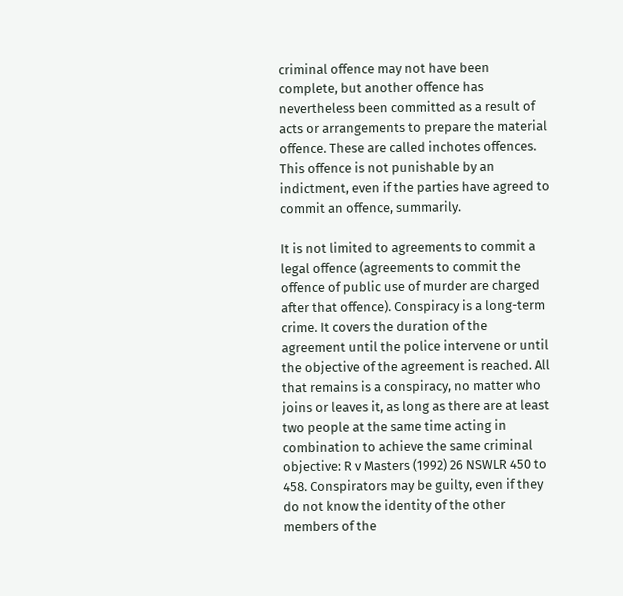criminal offence may not have been complete, but another offence has nevertheless been committed as a result of acts or arrangements to prepare the material offence. These are called inchotes offences. This offence is not punishable by an indictment, even if the parties have agreed to commit an offence, summarily.

It is not limited to agreements to commit a legal offence (agreements to commit the offence of public use of murder are charged after that offence). Conspiracy is a long-term crime. It covers the duration of the agreement until the police intervene or until the objective of the agreement is reached. All that remains is a conspiracy, no matter who joins or leaves it, as long as there are at least two people at the same time acting in combination to achieve the same criminal objective: R v Masters (1992) 26 NSWLR 450 to 458. Conspirators may be guilty, even if they do not know the identity of the other members of the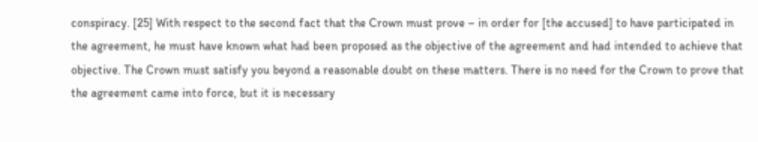conspiracy. [25] With respect to the second fact that the Crown must prove – in order for [the accused] to have participated in the agreement, he must have known what had been proposed as the objective of the agreement and had intended to achieve that objective. The Crown must satisfy you beyond a reasonable doubt on these matters. There is no need for the Crown to prove that the agreement came into force, but it is necessary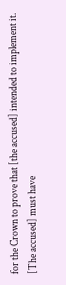for the Crown to prove that [the accused] intended to implement it. [The accused] must have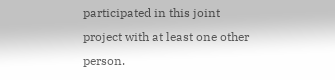participated in this joint project with at least one other person.